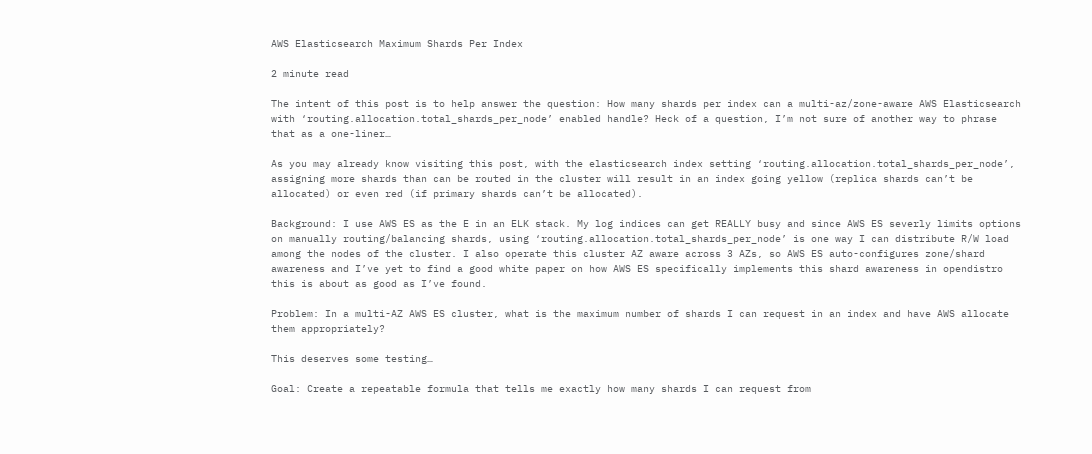AWS Elasticsearch Maximum Shards Per Index

2 minute read

The intent of this post is to help answer the question: How many shards per index can a multi-az/zone-aware AWS Elasticsearch with ‘routing.allocation.total_shards_per_node’ enabled handle? Heck of a question, I’m not sure of another way to phrase that as a one-liner…

As you may already know visiting this post, with the elasticsearch index setting ‘routing.allocation.total_shards_per_node’, assigning more shards than can be routed in the cluster will result in an index going yellow (replica shards can’t be allocated) or even red (if primary shards can’t be allocated).

Background: I use AWS ES as the E in an ELK stack. My log indices can get REALLY busy and since AWS ES severly limits options on manually routing/balancing shards, using ‘routing.allocation.total_shards_per_node’ is one way I can distribute R/W load among the nodes of the cluster. I also operate this cluster AZ aware across 3 AZs, so AWS ES auto-configures zone/shard awareness and I’ve yet to find a good white paper on how AWS ES specifically implements this shard awareness in opendistro this is about as good as I’ve found.

Problem: In a multi-AZ AWS ES cluster, what is the maximum number of shards I can request in an index and have AWS allocate them appropriately?

This deserves some testing…

Goal: Create a repeatable formula that tells me exactly how many shards I can request from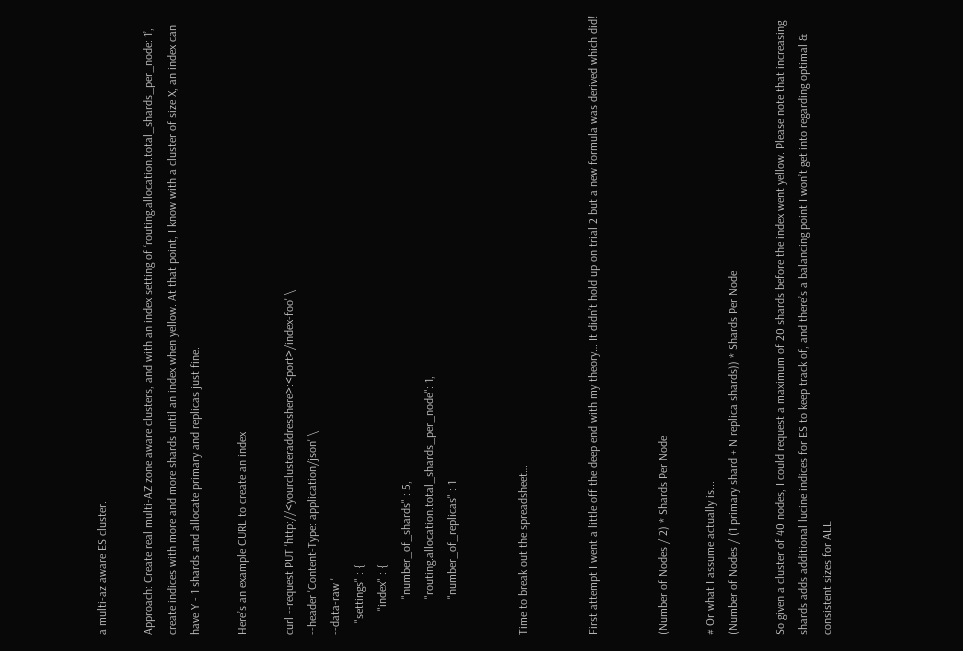a multi-az aware ES cluster.

Approach: Create real multi-AZ zone aware clusters, and with an index setting of ‘routing.allocation.total_shards_per_node: 1’, create indices with more and more shards until an index when yellow. At that point, I know with a cluster of size X, an index can have Y - 1 shards and allocate primary and replicas just fine.

Here’s an example CURL to create an index

curl --request PUT 'http://<yourclusteraddresshere>:<port>/index-foo' \
--header 'Content-Type: application/json' \
--data-raw '
    "settings" : {
        "index" : {
            "number_of_shards" : 5,
            "routing.allocation.total_shards_per_node": 1,
            "number_of_replicas" : 1


Time to break out the spreadsheet…


First attempt I went a little off the deep end with my theory… It didn’t hold up on trial 2 but a new formula was derived which did!


(Number of Nodes / 2) * Shards Per Node

# Or what I assume actually is...
(Number of Nodes / (1 primary shard + N replica shards)) * Shards Per Node

So given a cluster of 40 nodes, I could request a maximum of 20 shards before the index went yellow. Please note that increasing shards adds additional lucine indices for ES to keep track of, and there’s a balancing point I won’t get into regarding optimal & consistent sizes for ALL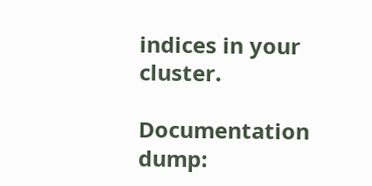indices in your cluster.

Documentation dump: